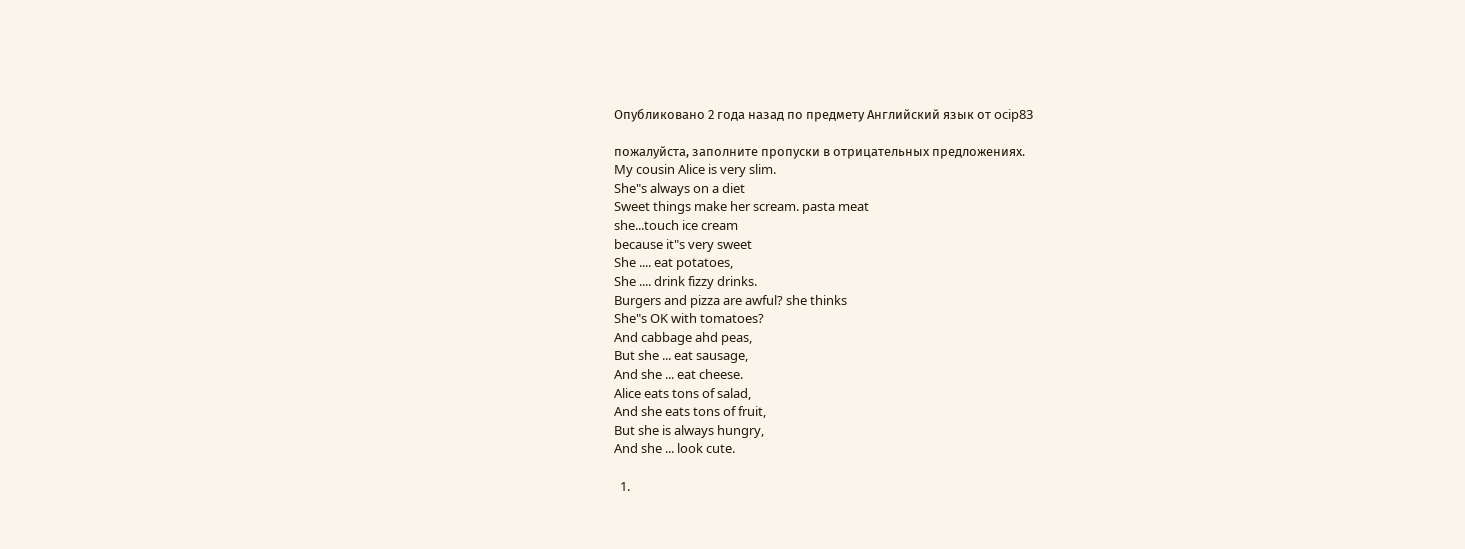Опубликовано 2 года назад по предмету Английский язык от ocip83

пожалуйста, заполните пропуски в отрицательных предложениях.
My cousin Alice is very slim.
She"s always on a diet
Sweet things make her scream. pasta meat
she...touch ice cream
because it"s very sweet
She .... eat potatoes,
She .... drink fizzy drinks.
Burgers and pizza are awful? she thinks
She"s OK with tomatoes?
And cabbage ahd peas,
But she ... eat sausage,
And she ... eat cheese.
Alice eats tons of salad,
And she eats tons of fruit,
But she is always hungry,
And she ... look cute.

  1.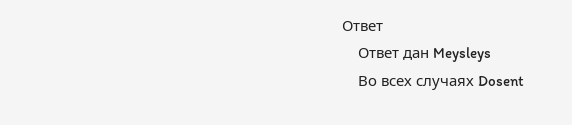Ответ
    Ответ дан Meysleys
    Во всех случаях Dosent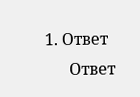1. Ответ
      Ответ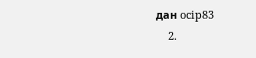дан ocip83
    2.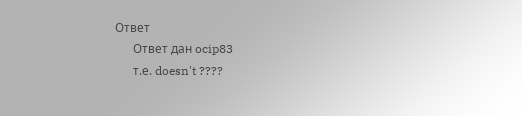Ответ
      Ответ дан ocip83
      т.е. doesn't ????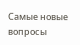Самые новые вопросы